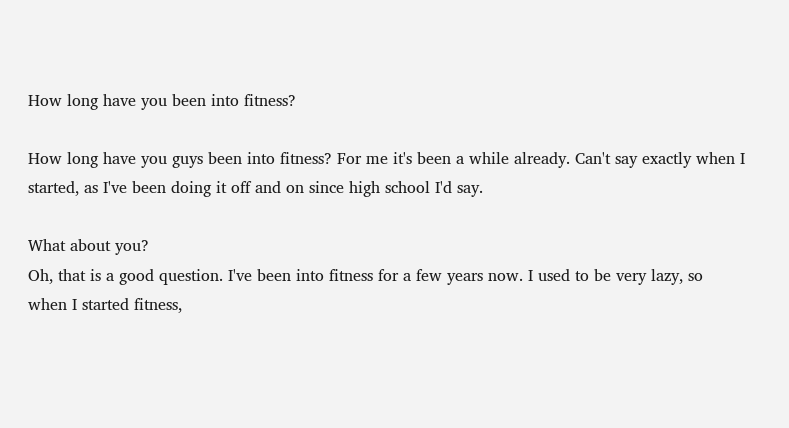How long have you been into fitness?

How long have you guys been into fitness? For me it's been a while already. Can't say exactly when I started, as I've been doing it off and on since high school I'd say.

What about you?
Oh, that is a good question. I've been into fitness for a few years now. I used to be very lazy, so when I started fitness,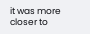it was more closer to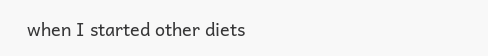when I started other diets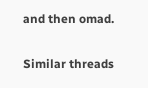and then omad.

Similar threads